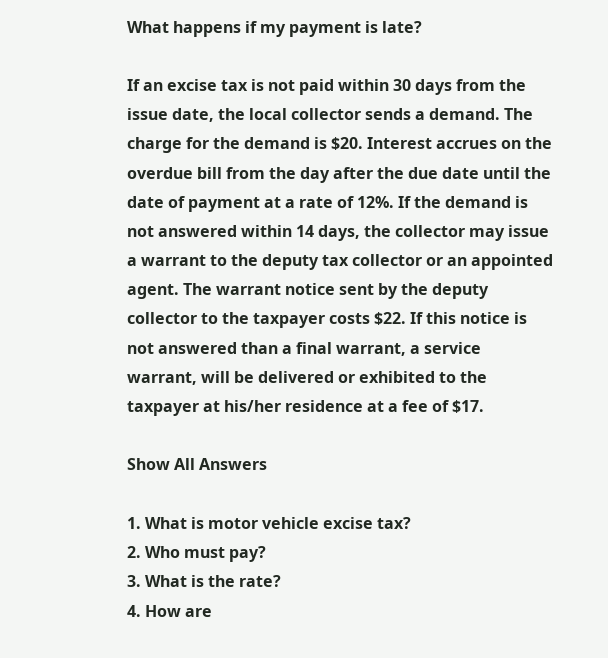What happens if my payment is late?

If an excise tax is not paid within 30 days from the issue date, the local collector sends a demand. The charge for the demand is $20. Interest accrues on the overdue bill from the day after the due date until the date of payment at a rate of 12%. If the demand is not answered within 14 days, the collector may issue a warrant to the deputy tax collector or an appointed agent. The warrant notice sent by the deputy collector to the taxpayer costs $22. If this notice is not answered than a final warrant, a service warrant, will be delivered or exhibited to the taxpayer at his/her residence at a fee of $17.

Show All Answers

1. What is motor vehicle excise tax?
2. Who must pay?
3. What is the rate?
4. How are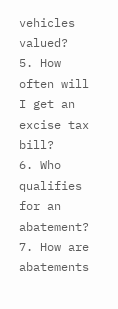vehicles valued?
5. How often will I get an excise tax bill?
6. Who qualifies for an abatement?
7. How are abatements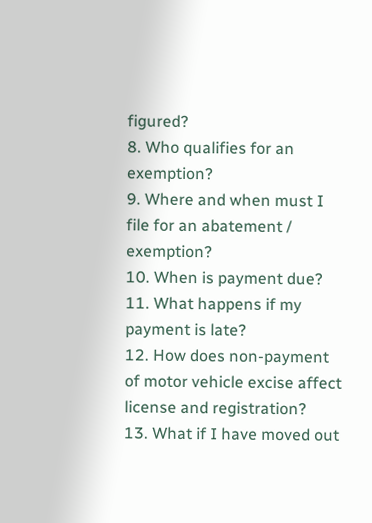figured?
8. Who qualifies for an exemption?
9. Where and when must I file for an abatement / exemption?
10. When is payment due?
11. What happens if my payment is late?
12. How does non-payment of motor vehicle excise affect license and registration?
13. What if I have moved out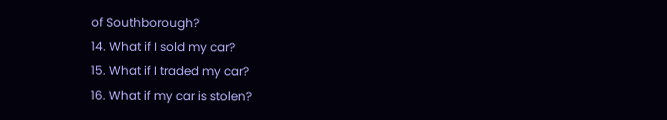of Southborough?
14. What if I sold my car?
15. What if I traded my car?
16. What if my car is stolen?